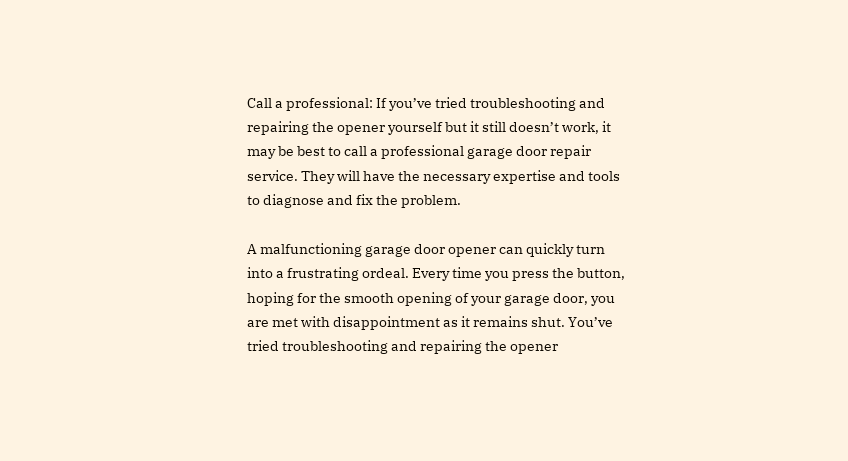Call a professional: If you’ve tried troubleshooting and repairing the opener yourself but it still doesn’t work, it may be best to call a professional garage door repair service. They will have the necessary expertise and tools to diagnose and fix the problem.

A malfunctioning garage door opener can quickly turn into a frustrating ordeal. Every time you press the button, hoping for the smooth opening of your garage door, you are met with disappointment as it remains shut. You’ve tried troubleshooting and repairing the opener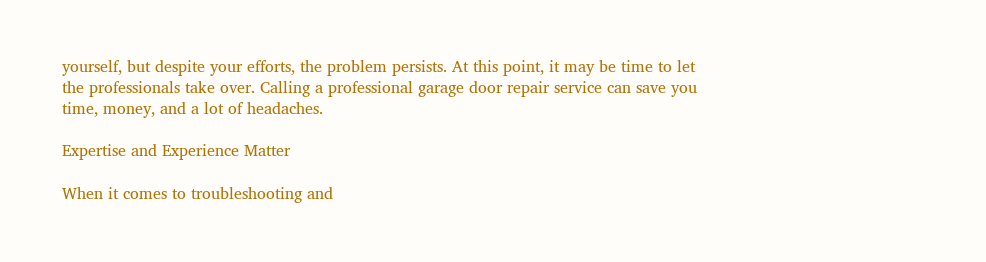yourself, but despite your efforts, the problem persists. At this point, it may be time to let the professionals take over. Calling a professional garage door repair service can save you time, money, and a lot of headaches.

Expertise and Experience Matter

When it comes to troubleshooting and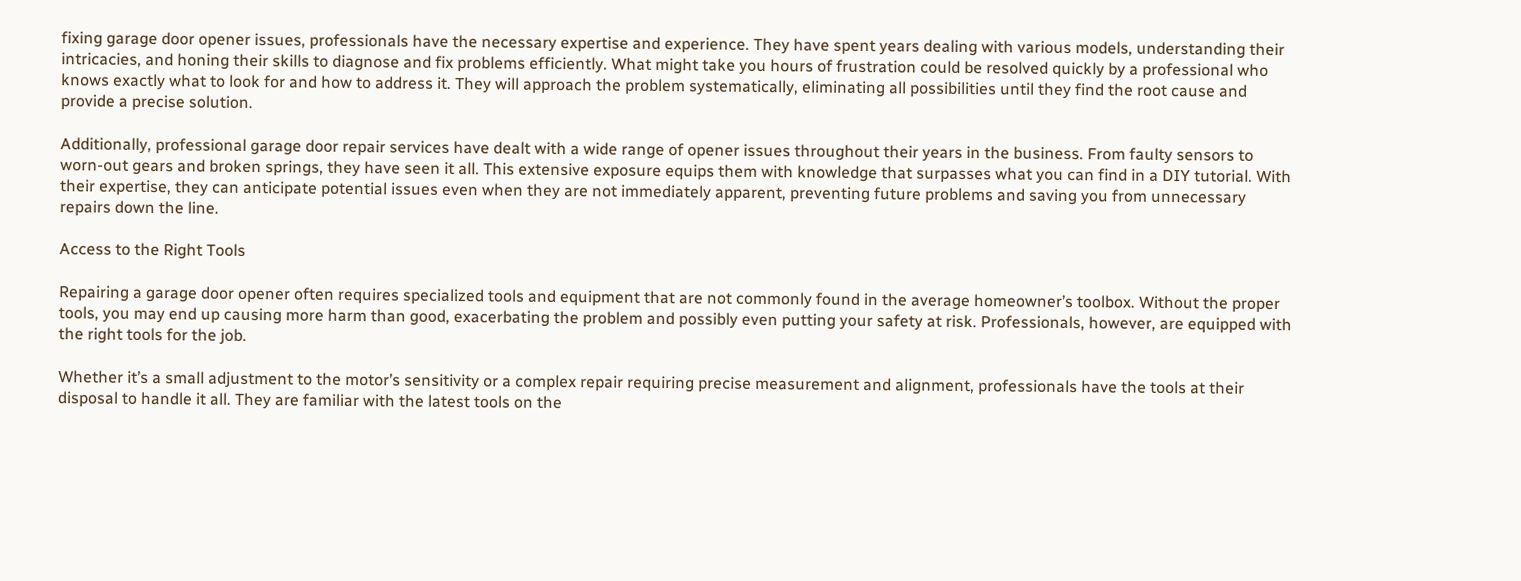fixing garage door opener issues, professionals have the necessary expertise and experience. They have spent years dealing with various models, understanding their intricacies, and honing their skills to diagnose and fix problems efficiently. What might take you hours of frustration could be resolved quickly by a professional who knows exactly what to look for and how to address it. They will approach the problem systematically, eliminating all possibilities until they find the root cause and provide a precise solution.

Additionally, professional garage door repair services have dealt with a wide range of opener issues throughout their years in the business. From faulty sensors to worn-out gears and broken springs, they have seen it all. This extensive exposure equips them with knowledge that surpasses what you can find in a DIY tutorial. With their expertise, they can anticipate potential issues even when they are not immediately apparent, preventing future problems and saving you from unnecessary repairs down the line.

Access to the Right Tools

Repairing a garage door opener often requires specialized tools and equipment that are not commonly found in the average homeowner’s toolbox. Without the proper tools, you may end up causing more harm than good, exacerbating the problem and possibly even putting your safety at risk. Professionals, however, are equipped with the right tools for the job.

Whether it’s a small adjustment to the motor’s sensitivity or a complex repair requiring precise measurement and alignment, professionals have the tools at their disposal to handle it all. They are familiar with the latest tools on the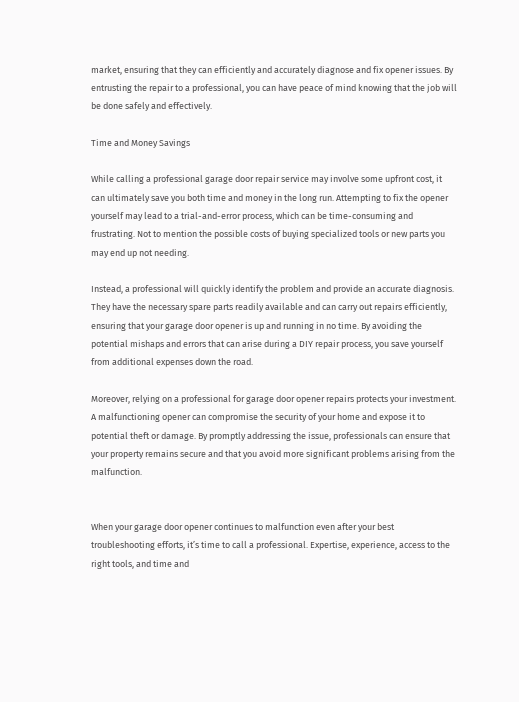market, ensuring that they can efficiently and accurately diagnose and fix opener issues. By entrusting the repair to a professional, you can have peace of mind knowing that the job will be done safely and effectively.

Time and Money Savings

While calling a professional garage door repair service may involve some upfront cost, it can ultimately save you both time and money in the long run. Attempting to fix the opener yourself may lead to a trial-and-error process, which can be time-consuming and frustrating. Not to mention the possible costs of buying specialized tools or new parts you may end up not needing.

Instead, a professional will quickly identify the problem and provide an accurate diagnosis. They have the necessary spare parts readily available and can carry out repairs efficiently, ensuring that your garage door opener is up and running in no time. By avoiding the potential mishaps and errors that can arise during a DIY repair process, you save yourself from additional expenses down the road.

Moreover, relying on a professional for garage door opener repairs protects your investment. A malfunctioning opener can compromise the security of your home and expose it to potential theft or damage. By promptly addressing the issue, professionals can ensure that your property remains secure and that you avoid more significant problems arising from the malfunction.


When your garage door opener continues to malfunction even after your best troubleshooting efforts, it’s time to call a professional. Expertise, experience, access to the right tools, and time and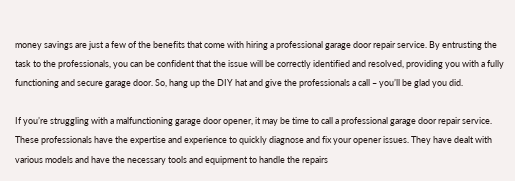money savings are just a few of the benefits that come with hiring a professional garage door repair service. By entrusting the task to the professionals, you can be confident that the issue will be correctly identified and resolved, providing you with a fully functioning and secure garage door. So, hang up the DIY hat and give the professionals a call – you’ll be glad you did.

If you’re struggling with a malfunctioning garage door opener, it may be time to call a professional garage door repair service. These professionals have the expertise and experience to quickly diagnose and fix your opener issues. They have dealt with various models and have the necessary tools and equipment to handle the repairs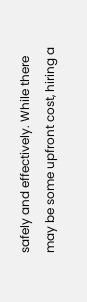safely and effectively. While there may be some upfront cost, hiring a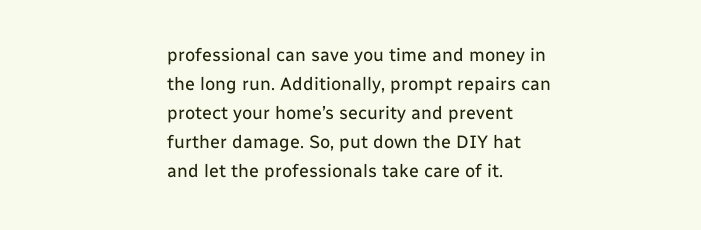professional can save you time and money in the long run. Additionally, prompt repairs can protect your home’s security and prevent further damage. So, put down the DIY hat and let the professionals take care of it.